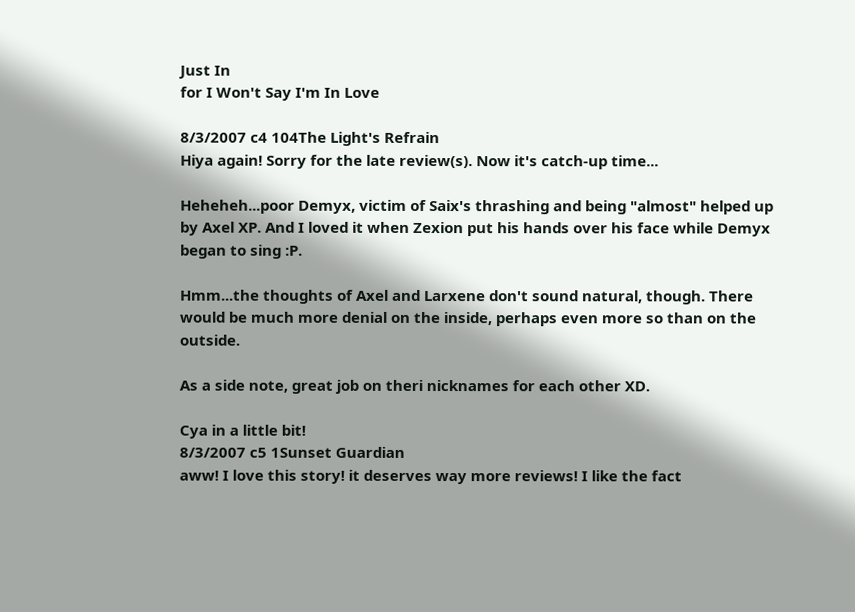Just In
for I Won't Say I'm In Love

8/3/2007 c4 104The Light's Refrain
Hiya again! Sorry for the late review(s). Now it's catch-up time...

Heheheh...poor Demyx, victim of Saix's thrashing and being "almost" helped up by Axel XP. And I loved it when Zexion put his hands over his face while Demyx began to sing :P.

Hmm...the thoughts of Axel and Larxene don't sound natural, though. There would be much more denial on the inside, perhaps even more so than on the outside.

As a side note, great job on theri nicknames for each other XD.

Cya in a little bit!
8/3/2007 c5 1Sunset Guardian
aww! I love this story! it deserves way more reviews! I like the fact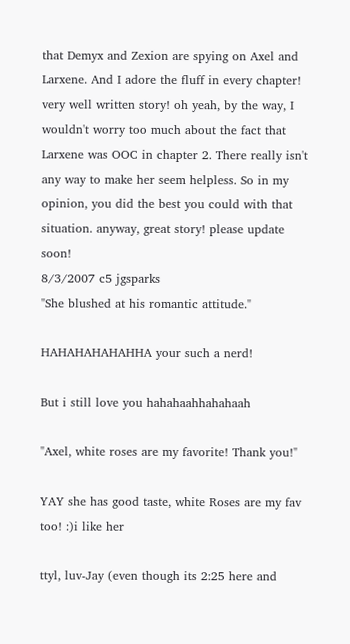that Demyx and Zexion are spying on Axel and Larxene. And I adore the fluff in every chapter! very well written story! oh yeah, by the way, I wouldn't worry too much about the fact that Larxene was OOC in chapter 2. There really isn't any way to make her seem helpless. So in my opinion, you did the best you could with that situation. anyway, great story! please update soon!
8/3/2007 c5 jgsparks
"She blushed at his romantic attitude."

HAHAHAHAHAHHA your such a nerd!

But i still love you hahahaahhahahaah

"Axel, white roses are my favorite! Thank you!"

YAY she has good taste, white Roses are my fav too! :)i like her

ttyl, luv-Jay (even though its 2:25 here and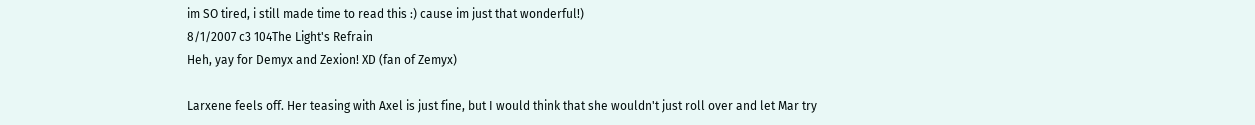im SO tired, i still made time to read this :) cause im just that wonderful!)
8/1/2007 c3 104The Light's Refrain
Heh, yay for Demyx and Zexion! XD (fan of Zemyx)

Larxene feels off. Her teasing with Axel is just fine, but I would think that she wouldn't just roll over and let Mar try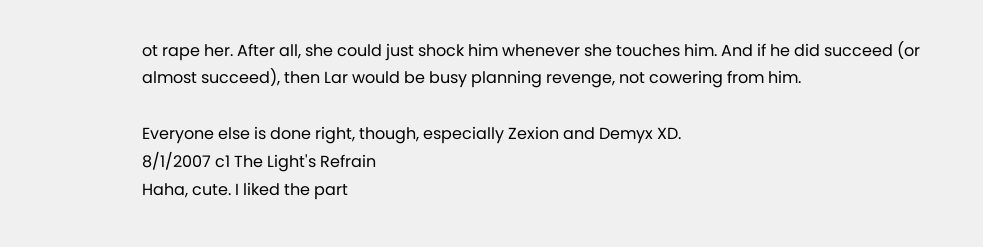ot rape her. After all, she could just shock him whenever she touches him. And if he did succeed (or almost succeed), then Lar would be busy planning revenge, not cowering from him.

Everyone else is done right, though, especially Zexion and Demyx XD.
8/1/2007 c1 The Light's Refrain
Haha, cute. I liked the part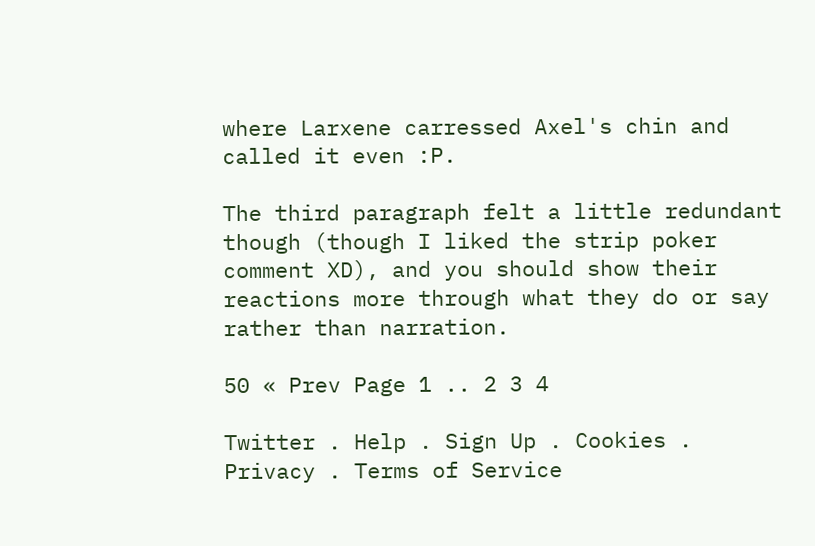where Larxene carressed Axel's chin and called it even :P.

The third paragraph felt a little redundant though (though I liked the strip poker comment XD), and you should show their reactions more through what they do or say rather than narration.

50 « Prev Page 1 .. 2 3 4

Twitter . Help . Sign Up . Cookies . Privacy . Terms of Service